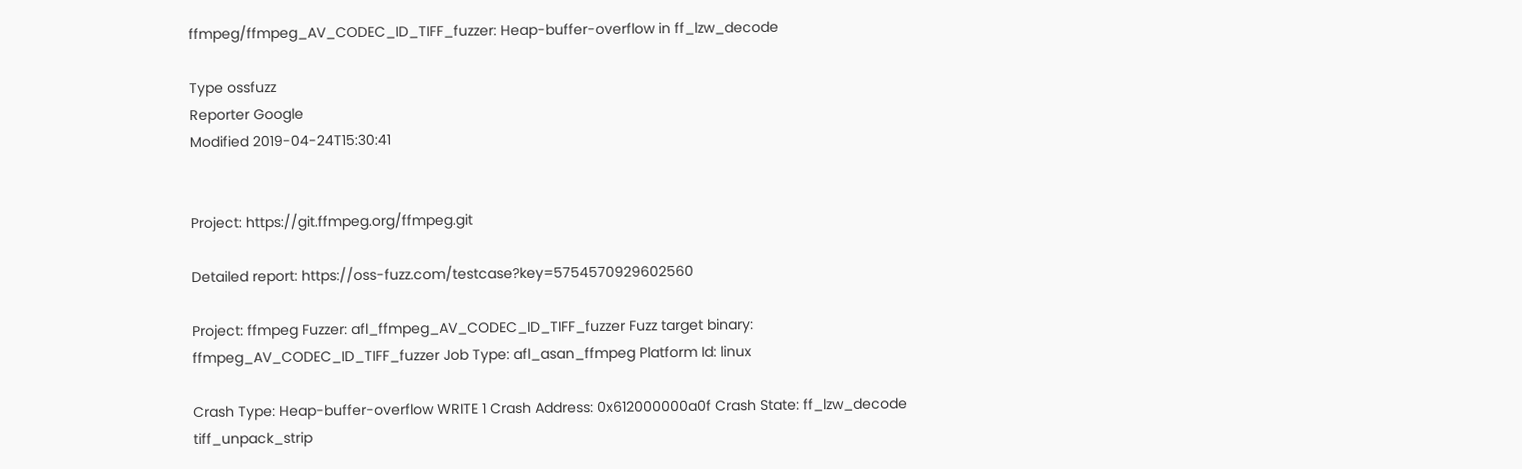ffmpeg/ffmpeg_AV_CODEC_ID_TIFF_fuzzer: Heap-buffer-overflow in ff_lzw_decode

Type ossfuzz
Reporter Google
Modified 2019-04-24T15:30:41


Project: https://git.ffmpeg.org/ffmpeg.git

Detailed report: https://oss-fuzz.com/testcase?key=5754570929602560

Project: ffmpeg Fuzzer: afl_ffmpeg_AV_CODEC_ID_TIFF_fuzzer Fuzz target binary: ffmpeg_AV_CODEC_ID_TIFF_fuzzer Job Type: afl_asan_ffmpeg Platform Id: linux

Crash Type: Heap-buffer-overflow WRITE 1 Crash Address: 0x612000000a0f Crash State: ff_lzw_decode tiff_unpack_strip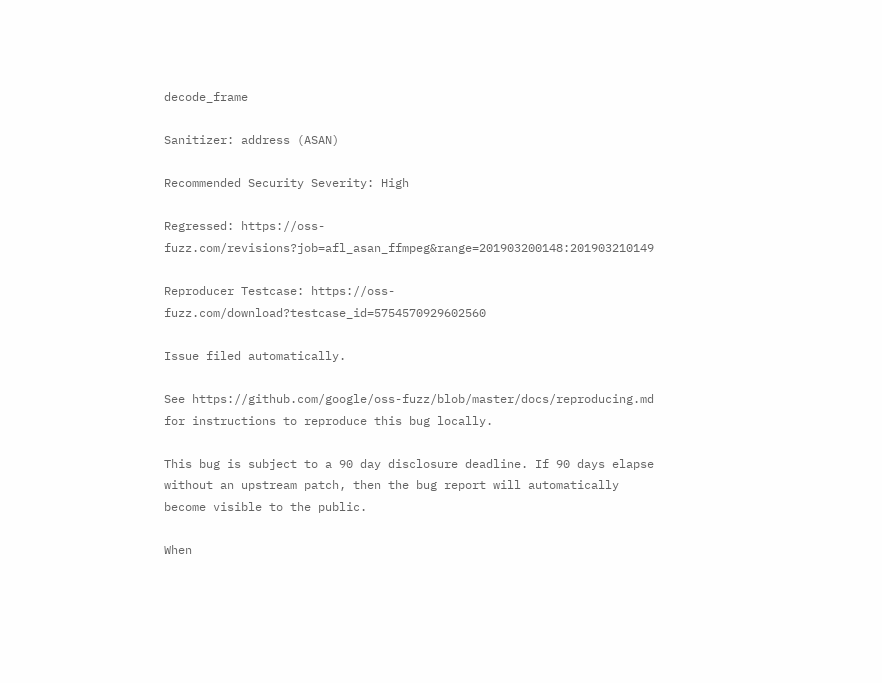decode_frame

Sanitizer: address (ASAN)

Recommended Security Severity: High

Regressed: https://oss-fuzz.com/revisions?job=afl_asan_ffmpeg&range=201903200148:201903210149

Reproducer Testcase: https://oss-fuzz.com/download?testcase_id=5754570929602560

Issue filed automatically.

See https://github.com/google/oss-fuzz/blob/master/docs/reproducing.md for instructions to reproduce this bug locally.

This bug is subject to a 90 day disclosure deadline. If 90 days elapse without an upstream patch, then the bug report will automatically become visible to the public.

When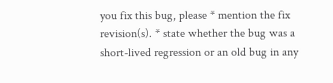you fix this bug, please * mention the fix revision(s). * state whether the bug was a short-lived regression or an old bug in any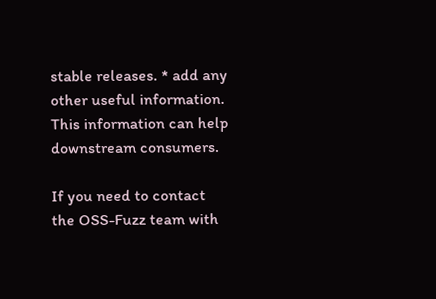stable releases. * add any other useful information. This information can help downstream consumers.

If you need to contact the OSS-Fuzz team with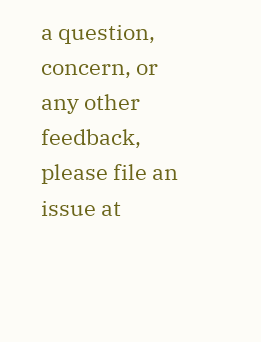a question, concern, or any other feedback, please file an issue at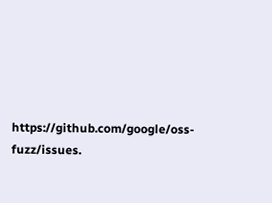https://github.com/google/oss-fuzz/issues.